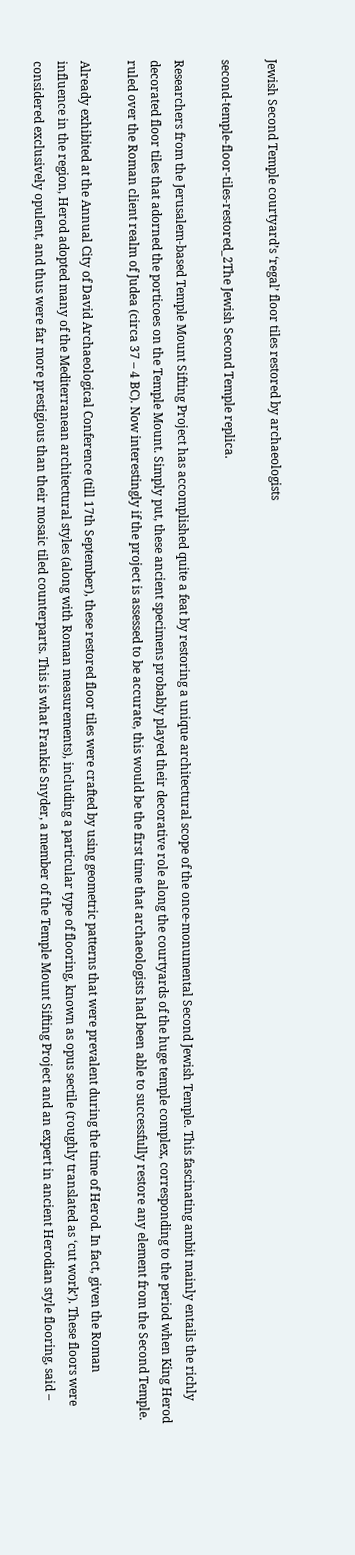Jewish Second Temple courtyard’s ‘regal’ floor tiles restored by archaeologists

second-temple-floor-tiles-restored_2The Jewish Second Temple replica.

Researchers from the Jerusalem-based Temple Mount Sifting Project has accomplished quite a feat by restoring a unique architectural scope of the once-monumental Second Jewish Temple. This fascinating ambit mainly entails the richly decorated floor tiles that adorned the porticoes on the Temple Mount. Simply put, these ancient specimens probably played their decorative role along the courtyards of the huge temple complex, corresponding to the period when King Herod ruled over the Roman client realm of Judea (circa 37 – 4 BC). Now interestingly if the project is assessed to be accurate, this would be the first time that archaeologists had been able to successfully restore any element from the Second Temple.

Already exhibited at the Annual City of David Archaeological Conference (till 17th September), these restored floor tiles were crafted by using geometric patterns that were prevalent during the time of Herod. In fact, given the Roman influence in the region, Herod adopted many of the Mediterranean architectural styles (along with Roman measurements), including a particular type of flooring, known as opus sectile (roughly translated as ‘cut work’). These floors were considered exclusively opulent, and thus were far more prestigious than their mosaic tiled counterparts. This is what Frankie Snyder, a member of the Temple Mount Sifting Project and an expert in ancient Herodian style flooring, said –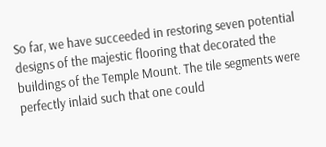So far, we have succeeded in restoring seven potential designs of the majestic flooring that decorated the buildings of the Temple Mount. The tile segments were perfectly inlaid such that one could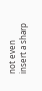not even insert a sharp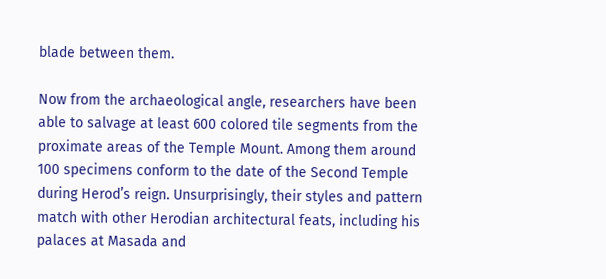blade between them.

Now from the archaeological angle, researchers have been able to salvage at least 600 colored tile segments from the proximate areas of the Temple Mount. Among them around 100 specimens conform to the date of the Second Temple during Herod’s reign. Unsurprisingly, their styles and pattern match with other Herodian architectural feats, including his palaces at Masada and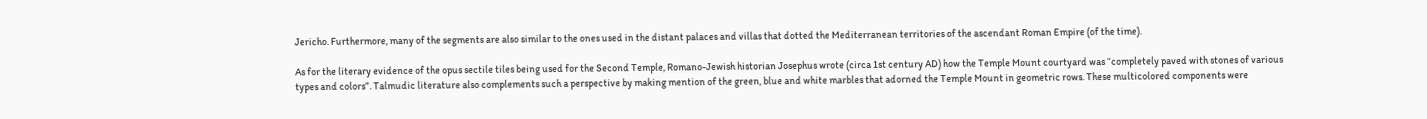Jericho. Furthermore, many of the segments are also similar to the ones used in the distant palaces and villas that dotted the Mediterranean territories of the ascendant Roman Empire (of the time).

As for the literary evidence of the opus sectile tiles being used for the Second Temple, Romano-Jewish historian Josephus wrote (circa 1st century AD) how the Temple Mount courtyard was “completely paved with stones of various types and colors”. Talmudic literature also complements such a perspective by making mention of the green, blue and white marbles that adorned the Temple Mount in geometric rows. These multicolored components were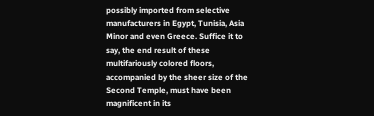possibly imported from selective manufacturers in Egypt, Tunisia, Asia Minor and even Greece. Suffice it to say, the end result of these multifariously colored floors, accompanied by the sheer size of the Second Temple, must have been magnificent in its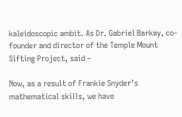kaleidoscopic ambit. As Dr. Gabriel Barkay, co-founder and director of the Temple Mount Sifting Project, said –

Now, as a result of Frankie Snyder’s mathematical skills, we have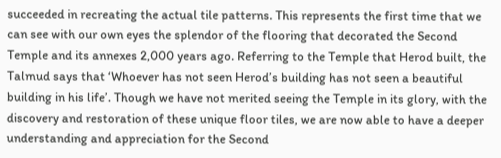succeeded in recreating the actual tile patterns. This represents the first time that we can see with our own eyes the splendor of the flooring that decorated the Second Temple and its annexes 2,000 years ago. Referring to the Temple that Herod built, the Talmud says that ‘Whoever has not seen Herod’s building has not seen a beautiful building in his life’. Though we have not merited seeing the Temple in its glory, with the discovery and restoration of these unique floor tiles, we are now able to have a deeper understanding and appreciation for the Second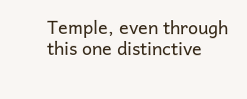Temple, even through this one distinctive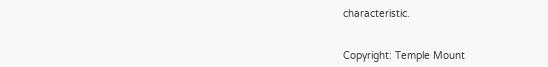characteristic.


Copyright: Temple Mount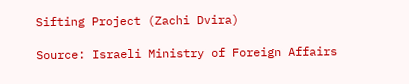Sifting Project (Zachi Dvira)

Source: Israeli Ministry of Foreign Affairs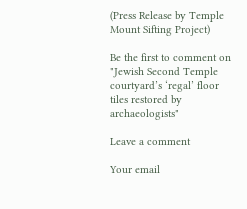(Press Release by Temple Mount Sifting Project)

Be the first to comment on "Jewish Second Temple courtyard’s ‘regal’ floor tiles restored by archaeologists"

Leave a comment

Your email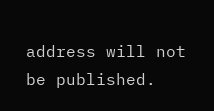address will not be published.